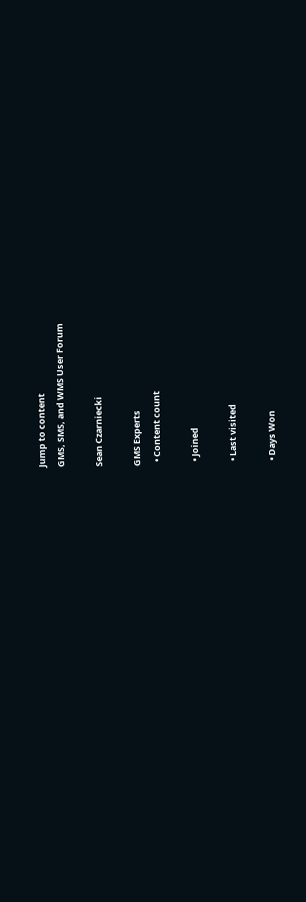Jump to content
GMS, SMS, and WMS User Forum

Sean Czarniecki

GMS Experts
  • Content count

  • Joined

  • Last visited

  • Days Won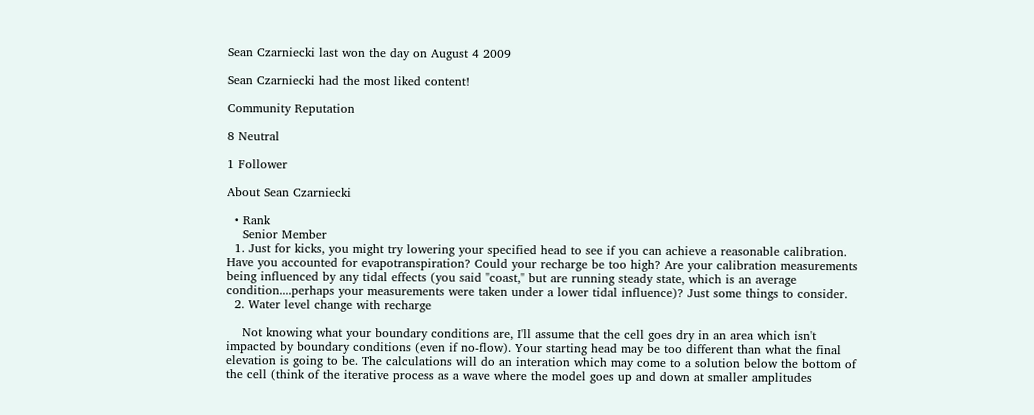Sean Czarniecki last won the day on August 4 2009

Sean Czarniecki had the most liked content!

Community Reputation

8 Neutral

1 Follower

About Sean Czarniecki

  • Rank
    Senior Member
  1. Just for kicks, you might try lowering your specified head to see if you can achieve a reasonable calibration. Have you accounted for evapotranspiration? Could your recharge be too high? Are your calibration measurements being influenced by any tidal effects (you said "coast," but are running steady state, which is an average condition....perhaps your measurements were taken under a lower tidal influence)? Just some things to consider.
  2. Water level change with recharge

    Not knowing what your boundary conditions are, I'll assume that the cell goes dry in an area which isn't impacted by boundary conditions (even if no-flow). Your starting head may be too different than what the final elevation is going to be. The calculations will do an interation which may come to a solution below the bottom of the cell (think of the iterative process as a wave where the model goes up and down at smaller amplitudes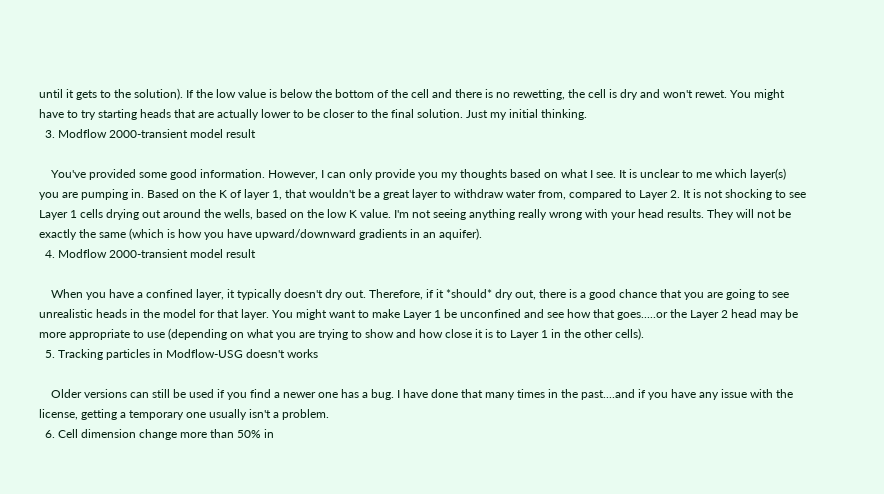until it gets to the solution). If the low value is below the bottom of the cell and there is no rewetting, the cell is dry and won't rewet. You might have to try starting heads that are actually lower to be closer to the final solution. Just my initial thinking.
  3. Modflow 2000-transient model result

    You've provided some good information. However, I can only provide you my thoughts based on what I see. It is unclear to me which layer(s) you are pumping in. Based on the K of layer 1, that wouldn't be a great layer to withdraw water from, compared to Layer 2. It is not shocking to see Layer 1 cells drying out around the wells, based on the low K value. I'm not seeing anything really wrong with your head results. They will not be exactly the same (which is how you have upward/downward gradients in an aquifer).
  4. Modflow 2000-transient model result

    When you have a confined layer, it typically doesn't dry out. Therefore, if it *should* dry out, there is a good chance that you are going to see unrealistic heads in the model for that layer. You might want to make Layer 1 be unconfined and see how that goes.....or the Layer 2 head may be more appropriate to use (depending on what you are trying to show and how close it is to Layer 1 in the other cells).
  5. Tracking particles in Modflow-USG doesn't works

    Older versions can still be used if you find a newer one has a bug. I have done that many times in the past....and if you have any issue with the license, getting a temporary one usually isn't a problem.
  6. Cell dimension change more than 50% in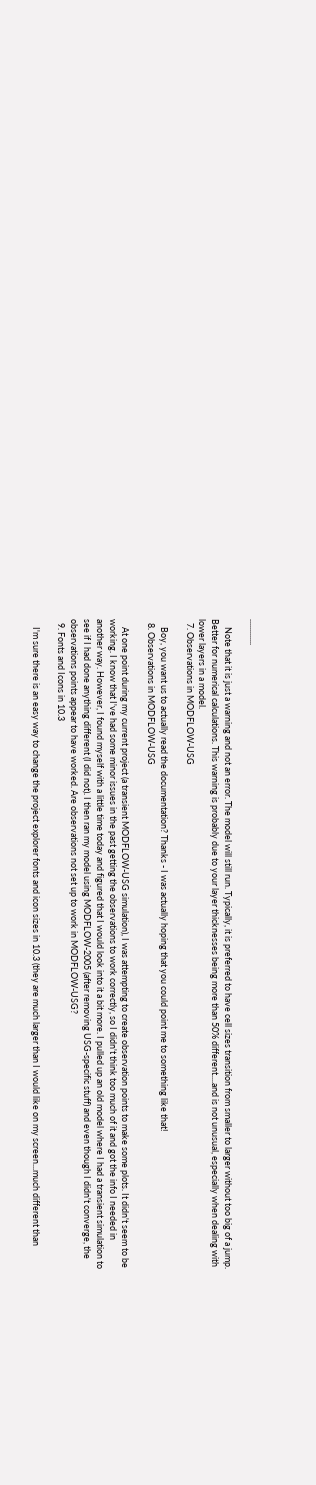.............

    Note that it is just a warning and not an error. The model will still run. Typically, it is preferred to have cell sizes transition from smaller to larger without too big of a jump. Better for numerical calculations. This warning is probably due to your layer thicknesses being more than 50% different....and is not unusual, especially when dealing with lower layers in a model.
  7. Observations in MODFLOW-USG

    Boy, you want us to actually read the documentation? Thanks - I was actually hoping that you could point me to something like that!
  8. Observations in MODFLOW-USG

    At one point during my current project (a transient MODFLOW-USG simulation), I was attempting to create observation points to make some plots. It didn't seem to be working. I know that I've had some minor issues in the past getting the observations to work correctly, so I didn't think too much of it and got the info I needed in another way. However, I found myself with a little time today and figured that I would look into it a bit more. I pulled up an old model where I had a transient simulation to see if I had done anything different (I did not). I then ran my model using MODFLOW-2005 (after removing USG-specific stuff) and even though I didn't converge, the observations points appear to have worked. Are observations not set up to work in MODFLOW-USG?
  9. Fonts and Icons in 10.3

    I'm sure there is an easy way to change the project explorer fonts and icon sizes in 10.3 (they are much larger than I would like on my screen...much different than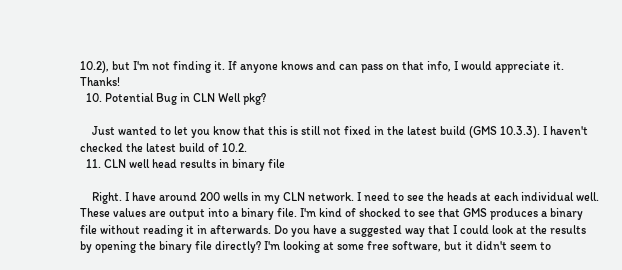10.2), but I'm not finding it. If anyone knows and can pass on that info, I would appreciate it. Thanks!
  10. Potential Bug in CLN Well pkg?

    Just wanted to let you know that this is still not fixed in the latest build (GMS 10.3.3). I haven't checked the latest build of 10.2.
  11. CLN well head results in binary file

    Right. I have around 200 wells in my CLN network. I need to see the heads at each individual well. These values are output into a binary file. I'm kind of shocked to see that GMS produces a binary file without reading it in afterwards. Do you have a suggested way that I could look at the results by opening the binary file directly? I'm looking at some free software, but it didn't seem to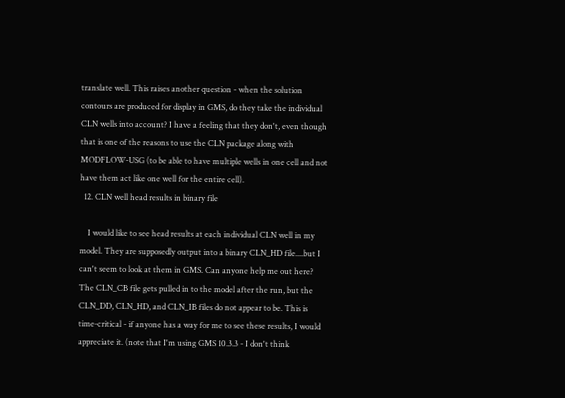translate well. This raises another question - when the solution contours are produced for display in GMS, do they take the individual CLN wells into account? I have a feeling that they don't, even though that is one of the reasons to use the CLN package along with MODFLOW-USG (to be able to have multiple wells in one cell and not have them act like one well for the entire cell).
  12. CLN well head results in binary file

    I would like to see head results at each individual CLN well in my model. They are supposedly output into a binary CLN_HD file....but I can't seem to look at them in GMS. Can anyone help me out here? The CLN_CB file gets pulled in to the model after the run, but the CLN_DD, CLN_HD, and CLN_IB files do not appear to be. This is time-critical - if anyone has a way for me to see these results, I would appreciate it. (note that I'm using GMS 10.3.3 - I don't think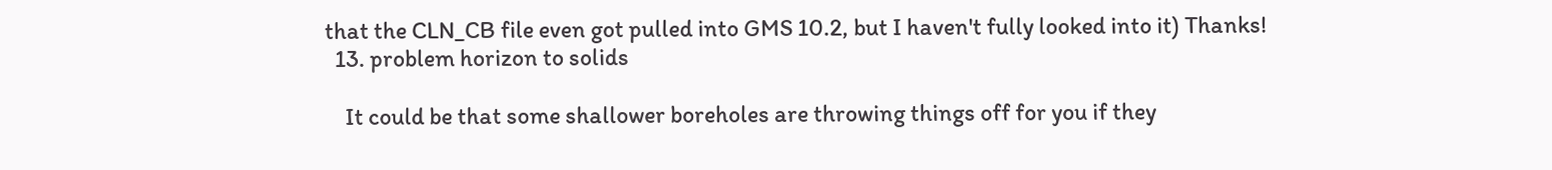that the CLN_CB file even got pulled into GMS 10.2, but I haven't fully looked into it) Thanks!
  13. problem horizon to solids

    It could be that some shallower boreholes are throwing things off for you if they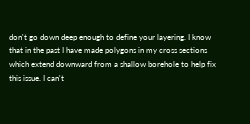don't go down deep enough to define your layering. I know that in the past I have made polygons in my cross sections which extend downward from a shallow borehole to help fix this issue. I can't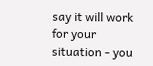say it will work for your situation - you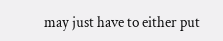may just have to either put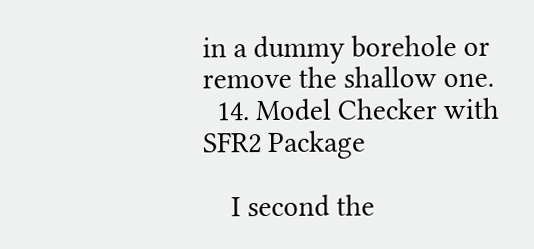in a dummy borehole or remove the shallow one.
  14. Model Checker with SFR2 Package

    I second the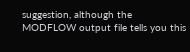suggestion, although the MODFLOW output file tells you this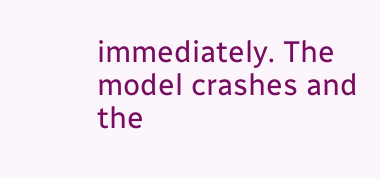immediately. The model crashes and the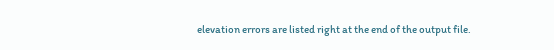elevation errors are listed right at the end of the output file.